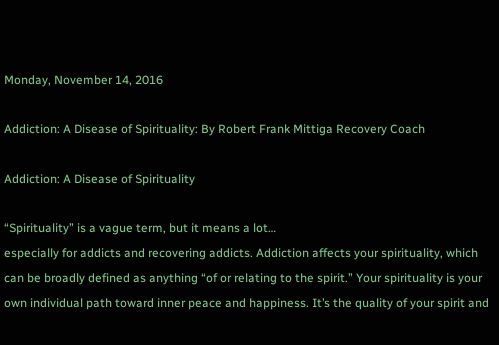Monday, November 14, 2016

Addiction: A Disease of Spirituality: By Robert Frank Mittiga Recovery Coach

Addiction: A Disease of Spirituality

“Spirituality” is a vague term, but it means a lot…
especially for addicts and recovering addicts. Addiction affects your spirituality, which can be broadly defined as anything “of or relating to the spirit.” Your spirituality is your own individual path toward inner peace and happiness. It’s the quality of your spirit and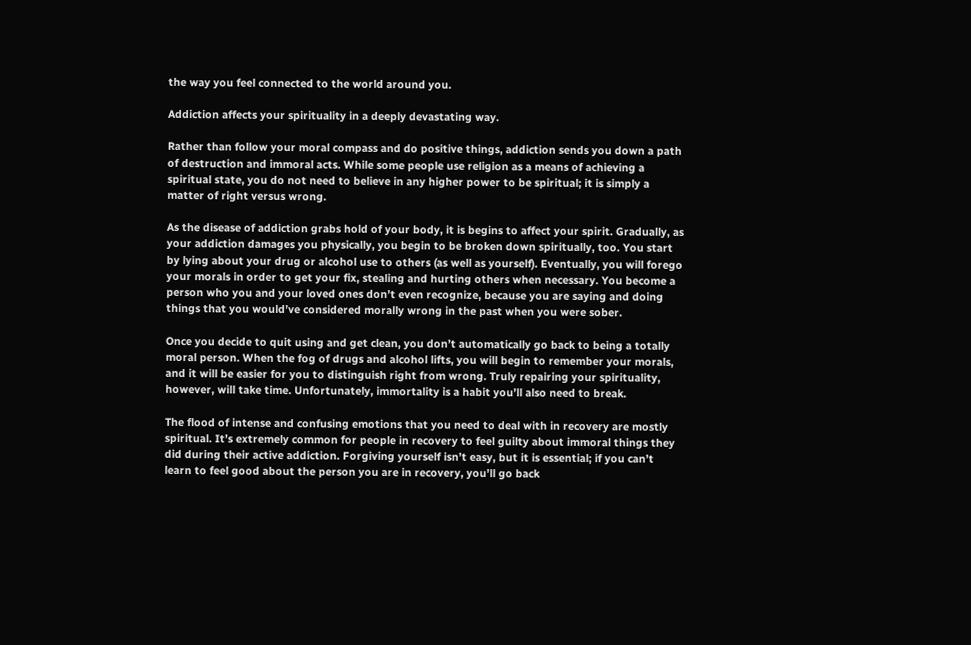the way you feel connected to the world around you.

Addiction affects your spirituality in a deeply devastating way.

Rather than follow your moral compass and do positive things, addiction sends you down a path of destruction and immoral acts. While some people use religion as a means of achieving a spiritual state, you do not need to believe in any higher power to be spiritual; it is simply a matter of right versus wrong.

As the disease of addiction grabs hold of your body, it is begins to affect your spirit. Gradually, as your addiction damages you physically, you begin to be broken down spiritually, too. You start by lying about your drug or alcohol use to others (as well as yourself). Eventually, you will forego your morals in order to get your fix, stealing and hurting others when necessary. You become a person who you and your loved ones don’t even recognize, because you are saying and doing things that you would’ve considered morally wrong in the past when you were sober.

Once you decide to quit using and get clean, you don’t automatically go back to being a totally moral person. When the fog of drugs and alcohol lifts, you will begin to remember your morals, and it will be easier for you to distinguish right from wrong. Truly repairing your spirituality, however, will take time. Unfortunately, immortality is a habit you’ll also need to break.

The flood of intense and confusing emotions that you need to deal with in recovery are mostly spiritual. It’s extremely common for people in recovery to feel guilty about immoral things they did during their active addiction. Forgiving yourself isn’t easy, but it is essential; if you can’t learn to feel good about the person you are in recovery, you’ll go back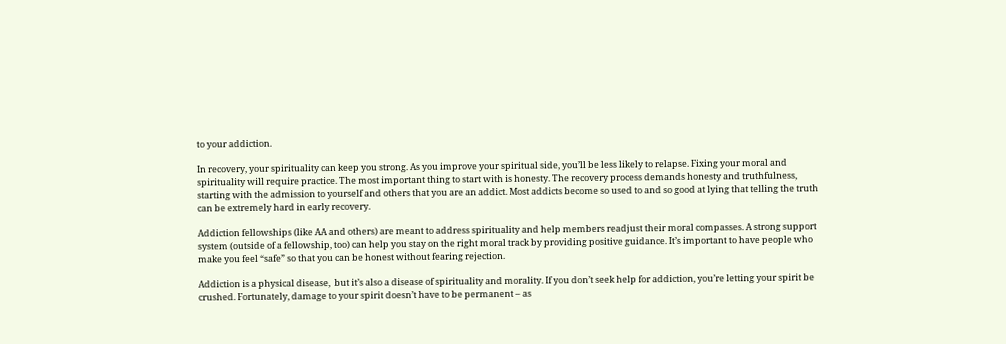to your addiction.

In recovery, your spirituality can keep you strong. As you improve your spiritual side, you’ll be less likely to relapse. Fixing your moral and spirituality will require practice. The most important thing to start with is honesty. The recovery process demands honesty and truthfulness, starting with the admission to yourself and others that you are an addict. Most addicts become so used to and so good at lying that telling the truth can be extremely hard in early recovery.

Addiction fellowships (like AA and others) are meant to address spirituality and help members readjust their moral compasses. A strong support system (outside of a fellowship, too) can help you stay on the right moral track by providing positive guidance. It’s important to have people who make you feel “safe” so that you can be honest without fearing rejection.

Addiction is a physical disease,  but it’s also a disease of spirituality and morality. If you don’t seek help for addiction, you’re letting your spirit be crushed. Fortunately, damage to your spirit doesn’t have to be permanent – as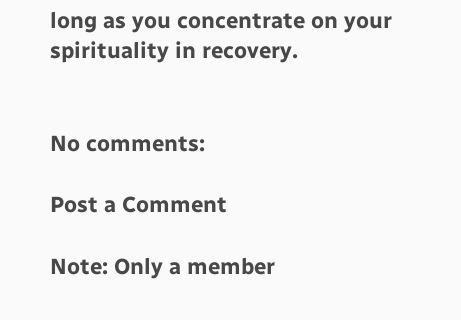long as you concentrate on your spirituality in recovery.


No comments:

Post a Comment

Note: Only a member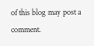of this blog may post a comment.